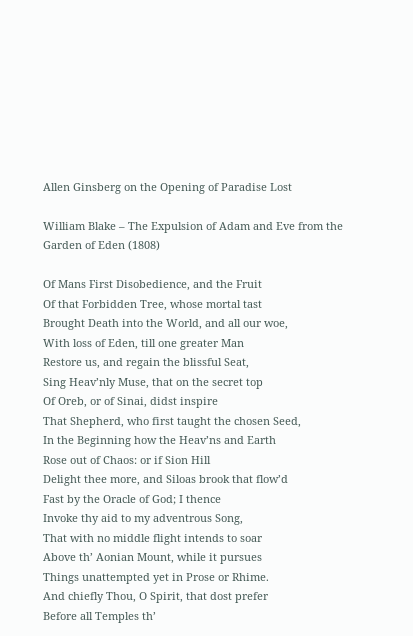Allen Ginsberg on the Opening of Paradise Lost

William Blake – The Expulsion of Adam and Eve from the Garden of Eden (1808)

Of Mans First Disobedience, and the Fruit
Of that Forbidden Tree, whose mortal tast
Brought Death into the World, and all our woe,
With loss of Eden, till one greater Man
Restore us, and regain the blissful Seat,
Sing Heav’nly Muse, that on the secret top
Of Oreb, or of Sinai, didst inspire
That Shepherd, who first taught the chosen Seed,
In the Beginning how the Heav’ns and Earth
Rose out of Chaos: or if Sion Hill
Delight thee more, and Siloas brook that flow’d
Fast by the Oracle of God; I thence
Invoke thy aid to my adventrous Song,
That with no middle flight intends to soar
Above th’ Aonian Mount, while it pursues
Things unattempted yet in Prose or Rhime.
And chiefly Thou, O Spirit, that dost prefer
Before all Temples th’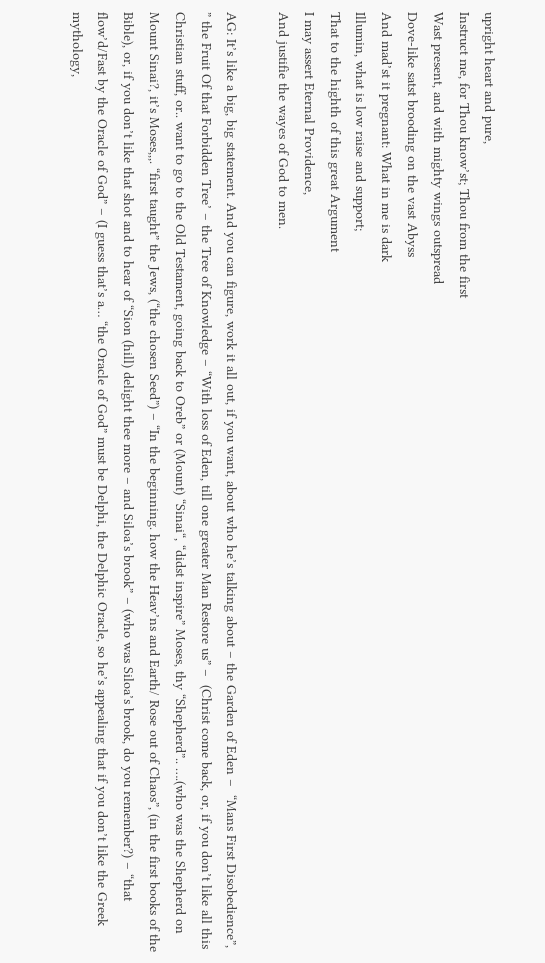upright heart and pure,
Instruct me, for Thou know’st; Thou from the first
Wast present, and with mighty wings outspread
Dove-like satst brooding on the vast Abyss
And mad’st it pregnant: What in me is dark
Illumin, what is low raise and support;
That to the highth of this great Argument
I may assert Eternal Providence,
And justifie the wayes of God to men.

AG: It’s like a big, big statement. And you can figure, work it all out, if you want, about who he’s talking about – the Garden of Eden –  “Mans First Disobedience”,  ” the Fruit Of that Forbidden Tree’ – the Tree of Knowledge – “With loss of Eden, till one greater Man Restore us” –  (Christ come back, or, if you don’t like all this Christian stuff, or.. want to go to the Old Testament, going back to Oreb” or (Mount) “Sinai“, “didst inspire” Moses, thy “Shepherd”.. ….(who was the Shepherd on Mount Sinai?, it’s Moses,,,. “first taught” the Jews, (“the chosen Seed”) – “In the beginning. how the Heav’ns and Earth/ Rose out of Chaos”, (in the first books of the Bible), or, if you don’t like that shot and to hear of “Sion (hill) delight thee more – and Siloa’s brook” – (who was Siloa’s brook, do you remember?) – “that flow’d/Fast by the Oracle of God” – (I guess that’s a… “the Oracle of God” must be Delphi, the Delphic Oracle, so he’s appealing that if you don’t like the Greek mythology,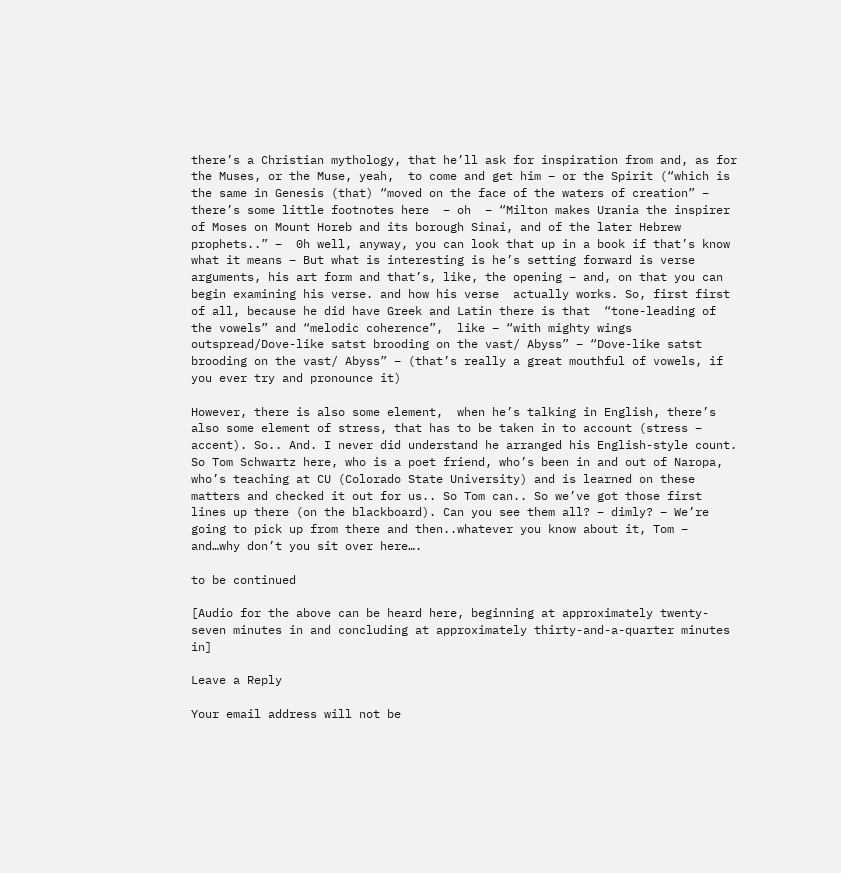there’s a Christian mythology, that he’ll ask for inspiration from and, as for the Muses, or the Muse, yeah,  to come and get him – or the Spirit (“which is the same in Genesis (that) “moved on the face of the waters of creation” – there’s some little footnotes here  – oh  – “Milton makes Urania the inspirer of Moses on Mount Horeb and its borough Sinai, and of the later Hebrew  prophets..” –  0h well, anyway, you can look that up in a book if that’s know what it means – But what is interesting is he’s setting forward is verse arguments, his art form and that’s, like, the opening – and, on that you can begin examining his verse. and how his verse  actually works. So, first first of all, because he did have Greek and Latin there is that  “tone-leading of the vowels” and “melodic coherence”,  like – “with mighty wings outspread/Dove-like satst brooding on the vast/ Abyss” – “Dove-like satst brooding on the vast/ Abyss” – (that’s really a great mouthful of vowels, if you ever try and pronounce it)

However, there is also some element,  when he’s talking in English, there’s also some element of stress, that has to be taken in to account (stress – accent). So.. And. I never did understand he arranged his English-style count. So Tom Schwartz here, who is a poet friend, who’s been in and out of Naropa, who’s teaching at CU (Colorado State University) and is learned on these matters and checked it out for us.. So Tom can.. So we’ve got those first  lines up there (on the blackboard). Can you see them all? – dimly? – We’re going to pick up from there and then..whatever you know about it, Tom – and…why don’t you sit over here….

to be continued

[Audio for the above can be heard here, beginning at approximately twenty-seven minutes in and concluding at approximately thirty-and-a-quarter minutes in]

Leave a Reply

Your email address will not be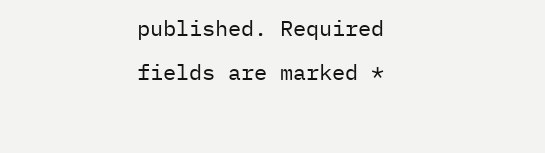published. Required fields are marked *